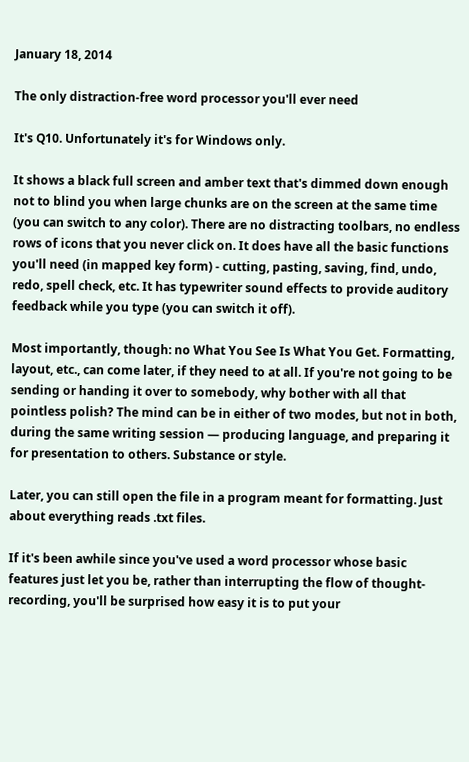January 18, 2014

The only distraction-free word processor you'll ever need

It's Q10. Unfortunately it's for Windows only.

It shows a black full screen and amber text that's dimmed down enough not to blind you when large chunks are on the screen at the same time (you can switch to any color). There are no distracting toolbars, no endless rows of icons that you never click on. It does have all the basic functions you'll need (in mapped key form) - cutting, pasting, saving, find, undo, redo, spell check, etc. It has typewriter sound effects to provide auditory feedback while you type (you can switch it off).

Most importantly, though: no What You See Is What You Get. Formatting, layout, etc., can come later, if they need to at all. If you're not going to be sending or handing it over to somebody, why bother with all that pointless polish? The mind can be in either of two modes, but not in both, during the same writing session — producing language, and preparing it for presentation to others. Substance or style.

Later, you can still open the file in a program meant for formatting. Just about everything reads .txt files.

If it's been awhile since you've used a word processor whose basic features just let you be, rather than interrupting the flow of thought-recording, you'll be surprised how easy it is to put your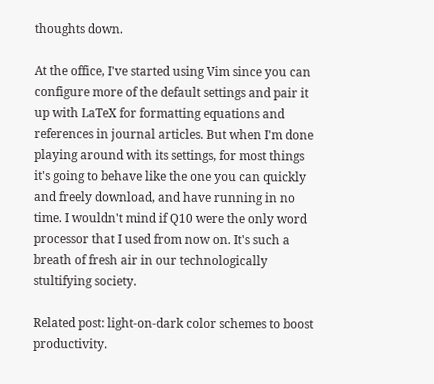thoughts down.

At the office, I've started using Vim since you can configure more of the default settings and pair it up with LaTeX for formatting equations and references in journal articles. But when I'm done playing around with its settings, for most things it's going to behave like the one you can quickly and freely download, and have running in no time. I wouldn't mind if Q10 were the only word processor that I used from now on. It's such a breath of fresh air in our technologically stultifying society.

Related post: light-on-dark color schemes to boost productivity.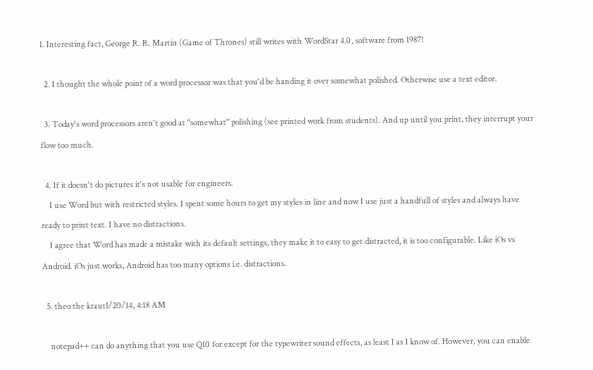1. Interesting fact, George R. R. Martin (Game of Thrones) still writes with WordStar 4.0, software from 1987!

  2. I thought the whole point of a word processor was that you'd be handing it over somewhat polished. Otherwise use a text editor.

  3. Today's word processors aren't good at "somewhat" polishing (see printed work from students). And up until you print, they interrupt your flow too much.

  4. If it doesn't do pictures it's not usable for engineers.
    I use Word but with restricted styles. I spent some hours to get my styles in line and now I use just a handfull of styles and always have ready to print text. I have no distractions.
    I agree that Word has made a mistake with its default settings, they make it to easy to get distracted, it is too configurable. Like iOs vs Android. iOs just works, Android has too many options i.e. distractions.

  5. theo the kraut1/20/14, 4:18 AM

    notepad++ can do anything that you use Q10 for except for the typewriter sound effects, as least I as I know of. However, you can enable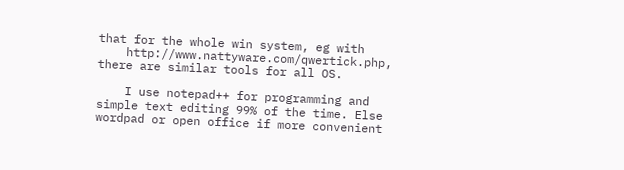that for the whole win system, eg with
    http://www.nattyware.com/qwertick.php, there are similar tools for all OS.

    I use notepad++ for programming and simple text editing 99% of the time. Else wordpad or open office if more convenient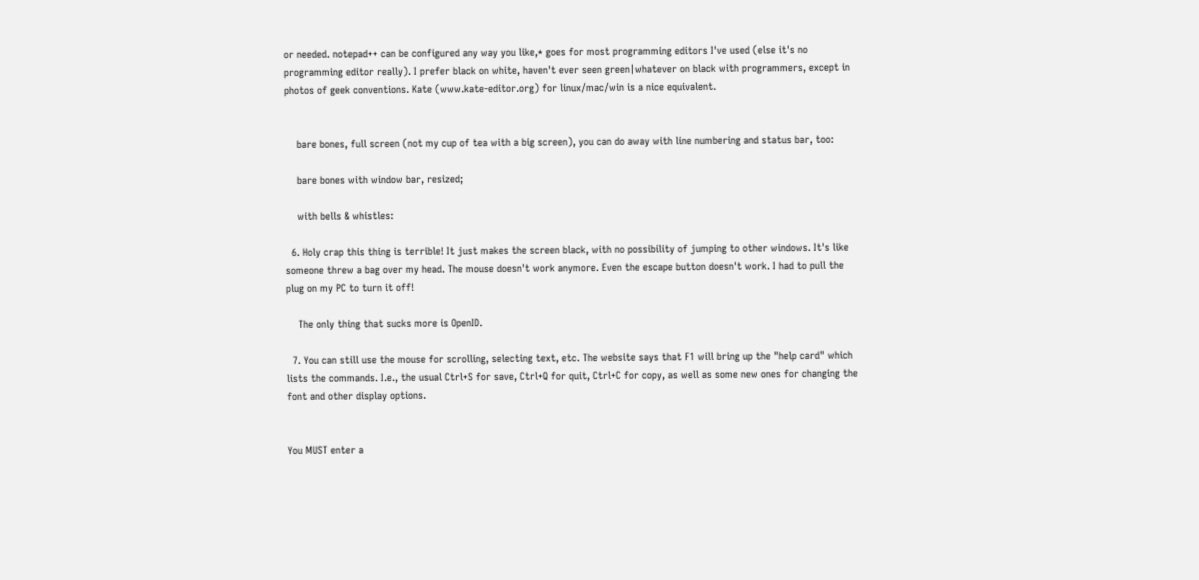or needed. notepad++ can be configured any way you like,* goes for most programming editors I've used (else it's no programming editor really). I prefer black on white, haven't ever seen green|whatever on black with programmers, except in photos of geek conventions. Kate (www.kate-editor.org) for linux/mac/win is a nice equivalent.


    bare bones, full screen (not my cup of tea with a big screen), you can do away with line numbering and status bar, too:

    bare bones with window bar, resized;

    with bells & whistles:

  6. Holy crap this thing is terrible! It just makes the screen black, with no possibility of jumping to other windows. It's like someone threw a bag over my head. The mouse doesn't work anymore. Even the escape button doesn't work. I had to pull the plug on my PC to turn it off!

    The only thing that sucks more is OpenID.

  7. You can still use the mouse for scrolling, selecting text, etc. The website says that F1 will bring up the "help card" which lists the commands. I.e., the usual Ctrl+S for save, Ctrl+Q for quit, Ctrl+C for copy, as well as some new ones for changing the font and other display options.


You MUST enter a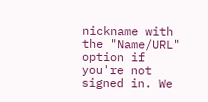nickname with the "Name/URL" option if you're not signed in. We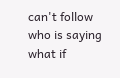can't follow who is saying what if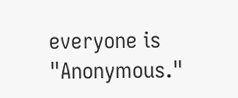everyone is "Anonymous."